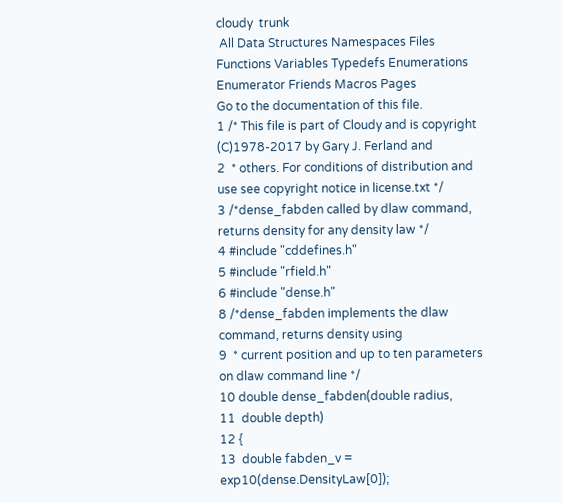cloudy  trunk
 All Data Structures Namespaces Files Functions Variables Typedefs Enumerations Enumerator Friends Macros Pages
Go to the documentation of this file.
1 /* This file is part of Cloudy and is copyright (C)1978-2017 by Gary J. Ferland and
2  * others. For conditions of distribution and use see copyright notice in license.txt */
3 /*dense_fabden called by dlaw command, returns density for any density law */
4 #include "cddefines.h"
5 #include "rfield.h"
6 #include "dense.h"
8 /*dense_fabden implements the dlaw command, returns density using
9  * current position and up to ten parameters on dlaw command line */
10 double dense_fabden(double radius,
11  double depth)
12 {
13  double fabden_v = exp10(dense.DensityLaw[0]);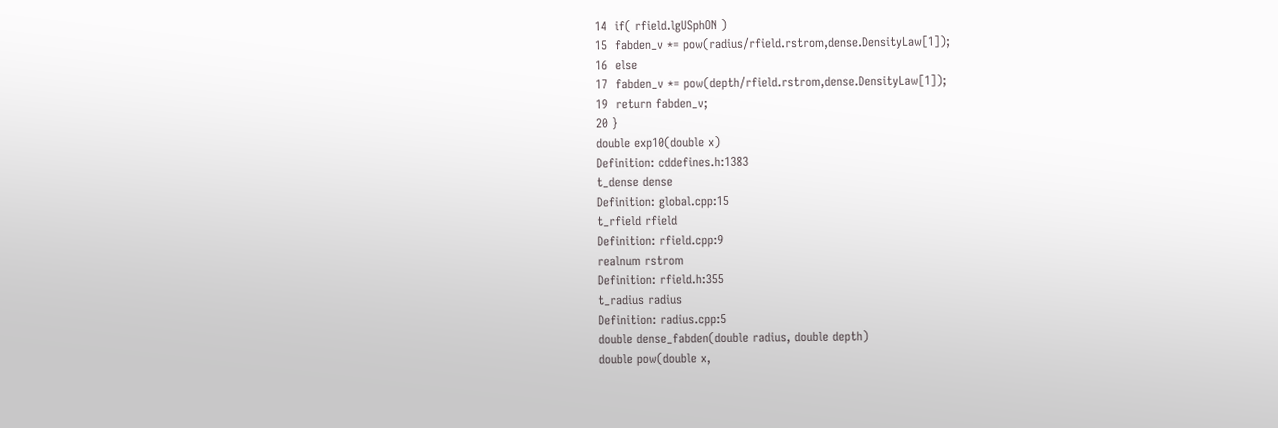14  if( rfield.lgUSphON )
15  fabden_v *= pow(radius/rfield.rstrom,dense.DensityLaw[1]);
16  else
17  fabden_v *= pow(depth/rfield.rstrom,dense.DensityLaw[1]);
19  return fabden_v;
20 }
double exp10(double x)
Definition: cddefines.h:1383
t_dense dense
Definition: global.cpp:15
t_rfield rfield
Definition: rfield.cpp:9
realnum rstrom
Definition: rfield.h:355
t_radius radius
Definition: radius.cpp:5
double dense_fabden(double radius, double depth)
double pow(double x,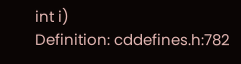int i)
Definition: cddefines.h:782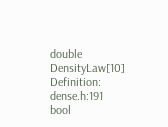double DensityLaw[10]
Definition: dense.h:191
bool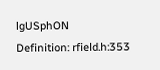lgUSphON
Definition: rfield.h:353